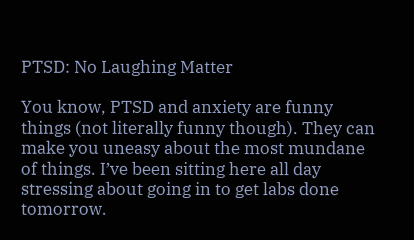PTSD: No Laughing Matter

You know, PTSD and anxiety are funny things (not literally funny though). They can make you uneasy about the most mundane of things. I’ve been sitting here all day stressing about going in to get labs done tomorrow.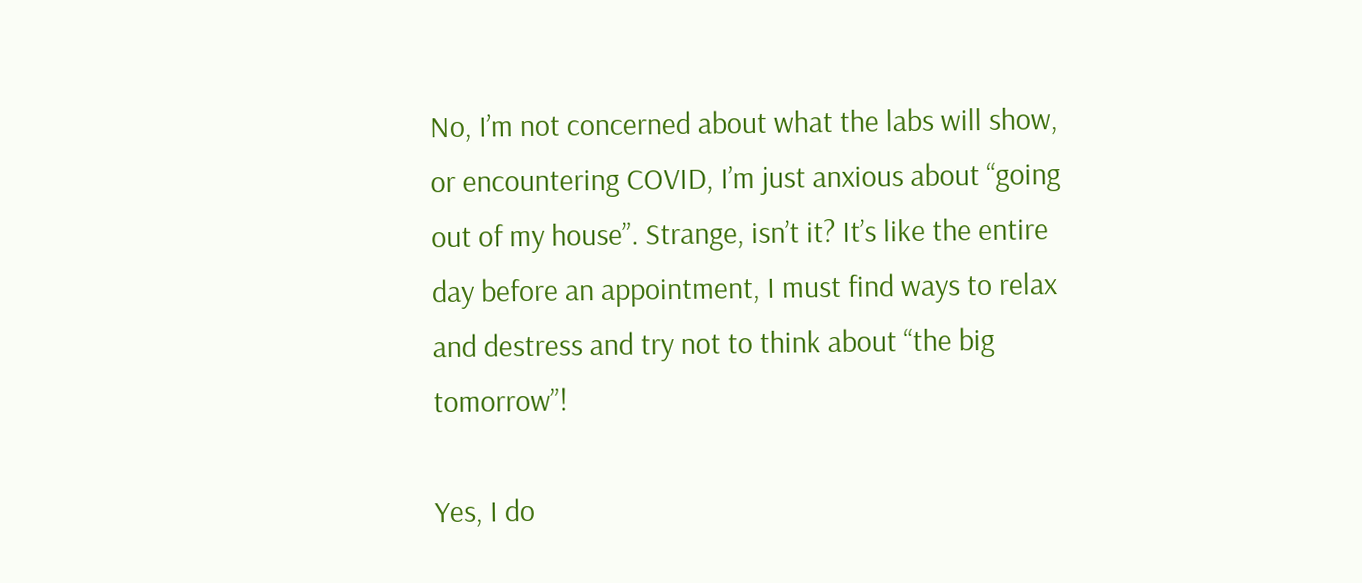No, I’m not concerned about what the labs will show, or encountering COVID, I’m just anxious about “going out of my house”. Strange, isn’t it? It’s like the entire day before an appointment, I must find ways to relax and destress and try not to think about “the big tomorrow”!

Yes, I do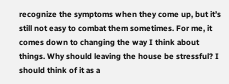recognize the symptoms when they come up, but it’s still not easy to combat them sometimes. For me, it comes down to changing the way I think about things. Why should leaving the house be stressful? I should think of it as a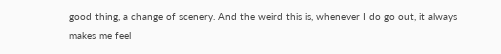good thing, a change of scenery. And the weird this is, whenever I do go out, it always makes me feel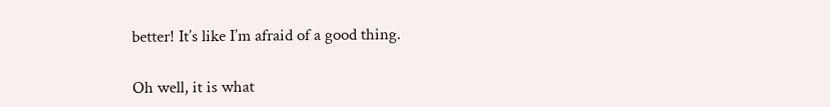better! It’s like I’m afraid of a good thing.

Oh well, it is what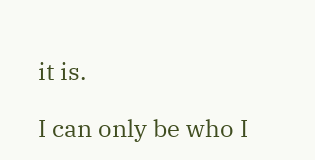it is.

I can only be who I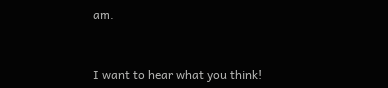am.


I want to hear what you think!